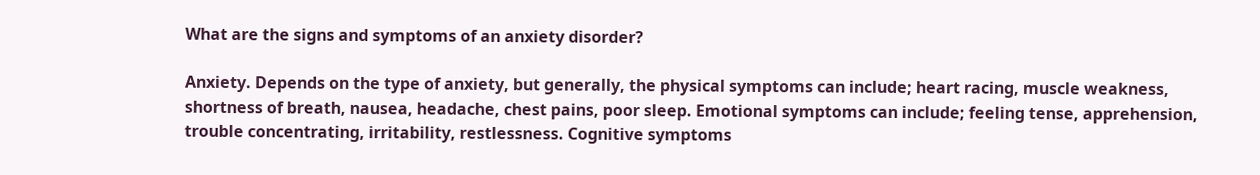What are the signs and symptoms of an anxiety disorder?

Anxiety. Depends on the type of anxiety, but generally, the physical symptoms can include; heart racing, muscle weakness, shortness of breath, nausea, headache, chest pains, poor sleep. Emotional symptoms can include; feeling tense, apprehension, trouble concentrating, irritability, restlessness. Cognitive symptoms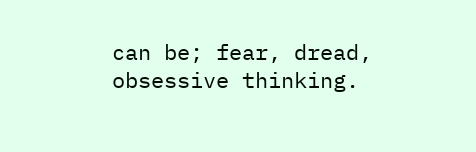can be; fear, dread, obsessive thinking.